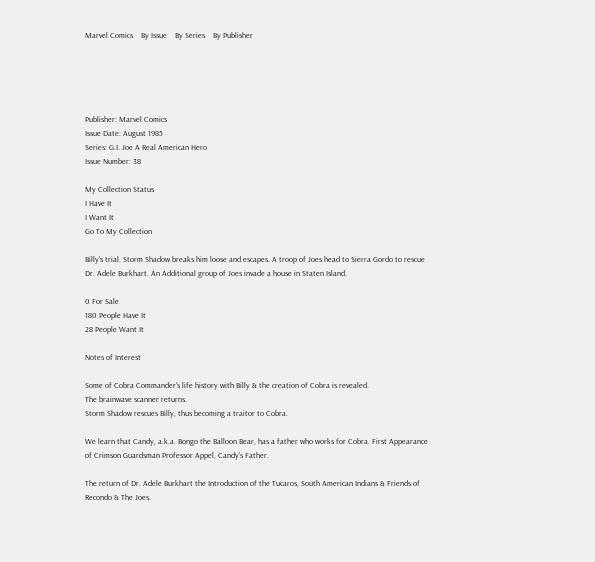Marvel Comics    By Issue    By Series    By Publisher





Publisher: Marvel Comics
Issue Date: August 1985
Series: G.I. Joe A Real American Hero
Issue Number: 38

My Collection Status
I Have It
I Want It
Go To My Collection

Billy's trial. Storm Shadow breaks him loose and escapes. A troop of Joes head to Sierra Gordo to rescue Dr. Adele Burkhart. An Additional group of Joes invade a house in Staten Island.

0 For Sale
180 People Have It
28 People Want It

Notes of Interest

Some of Cobra Commander's life history with Billy & the creation of Cobra is revealed.
The brainwave scanner returns.
Storm Shadow rescues Billy, thus becoming a traitor to Cobra.

We learn that Candy, a.k.a. Bongo the Balloon Bear, has a father who works for Cobra. First Appearance of Crimson Guardsman Professor Appel, Candy's Father.

The return of Dr. Adele Burkhart the Introduction of the Tucaros, South American Indians & Friends of Recondo & The Joes.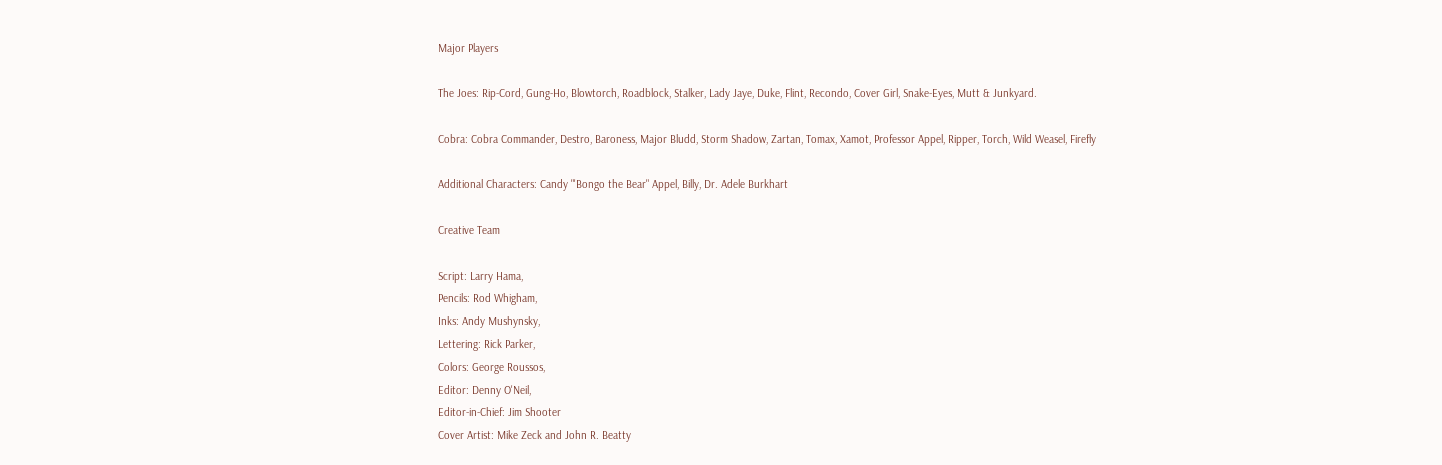Major Players

The Joes: Rip-Cord, Gung-Ho, Blowtorch, Roadblock, Stalker, Lady Jaye, Duke, Flint, Recondo, Cover Girl, Snake-Eyes, Mutt & Junkyard.

Cobra: Cobra Commander, Destro, Baroness, Major Bludd, Storm Shadow, Zartan, Tomax, Xamot, Professor Appel, Ripper, Torch, Wild Weasel, Firefly

Additional Characters: Candy "'Bongo the Bear" Appel, Billy, Dr. Adele Burkhart

Creative Team

Script: Larry Hama,
Pencils: Rod Whigham,
Inks: Andy Mushynsky,
Lettering: Rick Parker,
Colors: George Roussos,
Editor: Denny O'Neil,
Editor-in-Chief: Jim Shooter
Cover Artist: Mike Zeck and John R. Beatty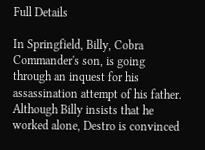Full Details

In Springfield, Billy, Cobra Commander's son, is going through an inquest for his assassination attempt of his father. Although Billy insists that he worked alone, Destro is convinced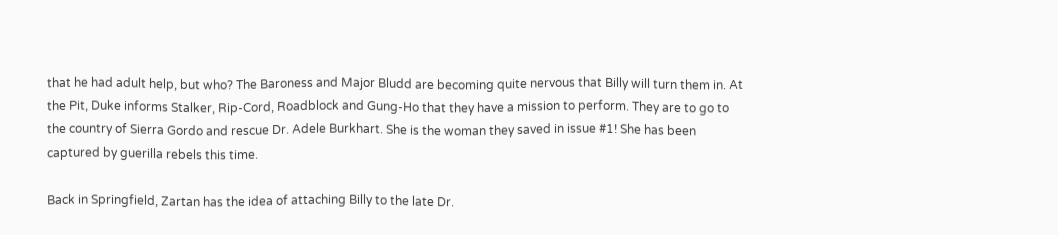that he had adult help, but who? The Baroness and Major Bludd are becoming quite nervous that Billy will turn them in. At the Pit, Duke informs Stalker, Rip-Cord, Roadblock and Gung-Ho that they have a mission to perform. They are to go to the country of Sierra Gordo and rescue Dr. Adele Burkhart. She is the woman they saved in issue #1! She has been captured by guerilla rebels this time.

Back in Springfield, Zartan has the idea of attaching Billy to the late Dr.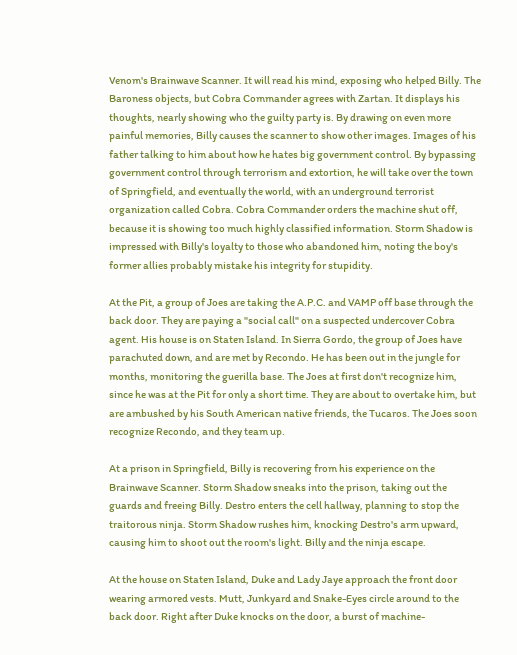Venom's Brainwave Scanner. It will read his mind, exposing who helped Billy. The Baroness objects, but Cobra Commander agrees with Zartan. It displays his thoughts, nearly showing who the guilty party is. By drawing on even more painful memories, Billy causes the scanner to show other images. Images of his father talking to him about how he hates big government control. By bypassing government control through terrorism and extortion, he will take over the town of Springfield, and eventually the world, with an underground terrorist organization called Cobra. Cobra Commander orders the machine shut off, because it is showing too much highly classified information. Storm Shadow is impressed with Billy's loyalty to those who abandoned him, noting the boy's former allies probably mistake his integrity for stupidity.

At the Pit, a group of Joes are taking the A.P.C. and VAMP off base through the back door. They are paying a "social call" on a suspected undercover Cobra agent. His house is on Staten Island. In Sierra Gordo, the group of Joes have parachuted down, and are met by Recondo. He has been out in the jungle for months, monitoring the guerilla base. The Joes at first don't recognize him, since he was at the Pit for only a short time. They are about to overtake him, but are ambushed by his South American native friends, the Tucaros. The Joes soon recognize Recondo, and they team up.

At a prison in Springfield, Billy is recovering from his experience on the Brainwave Scanner. Storm Shadow sneaks into the prison, taking out the guards and freeing Billy. Destro enters the cell hallway, planning to stop the traitorous ninja. Storm Shadow rushes him, knocking Destro's arm upward, causing him to shoot out the room's light. Billy and the ninja escape.

At the house on Staten Island, Duke and Lady Jaye approach the front door wearing armored vests. Mutt, Junkyard and Snake-Eyes circle around to the back door. Right after Duke knocks on the door, a burst of machine-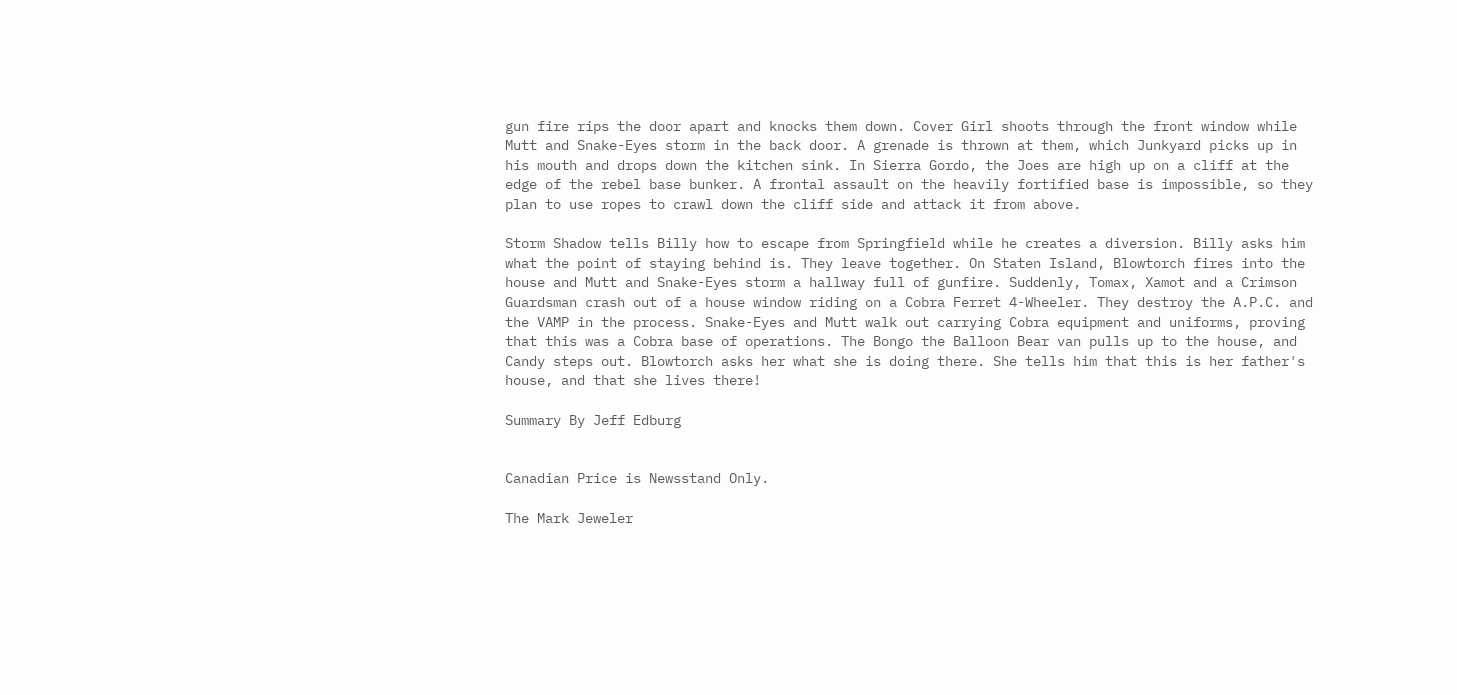gun fire rips the door apart and knocks them down. Cover Girl shoots through the front window while Mutt and Snake-Eyes storm in the back door. A grenade is thrown at them, which Junkyard picks up in his mouth and drops down the kitchen sink. In Sierra Gordo, the Joes are high up on a cliff at the edge of the rebel base bunker. A frontal assault on the heavily fortified base is impossible, so they plan to use ropes to crawl down the cliff side and attack it from above.

Storm Shadow tells Billy how to escape from Springfield while he creates a diversion. Billy asks him what the point of staying behind is. They leave together. On Staten Island, Blowtorch fires into the house and Mutt and Snake-Eyes storm a hallway full of gunfire. Suddenly, Tomax, Xamot and a Crimson Guardsman crash out of a house window riding on a Cobra Ferret 4-Wheeler. They destroy the A.P.C. and the VAMP in the process. Snake-Eyes and Mutt walk out carrying Cobra equipment and uniforms, proving that this was a Cobra base of operations. The Bongo the Balloon Bear van pulls up to the house, and Candy steps out. Blowtorch asks her what she is doing there. She tells him that this is her father's house, and that she lives there!

Summary By Jeff Edburg


Canadian Price is Newsstand Only.

The Mark Jeweler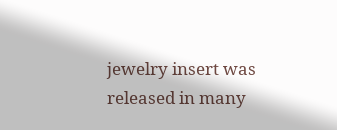jewelry insert was released in many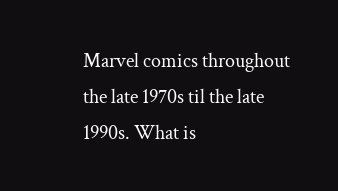Marvel comics throughout the late 1970s til the late 1990s. What is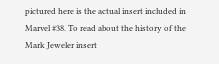pictured here is the actual insert included in Marvel #38. To read about the history of the Mark Jeweler insert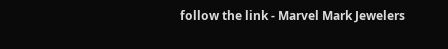follow the link - Marvel Mark Jewelers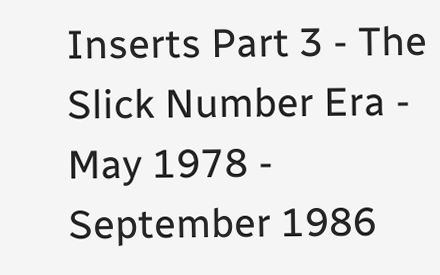Inserts Part 3 - The Slick Number Era - May 1978 - September 1986